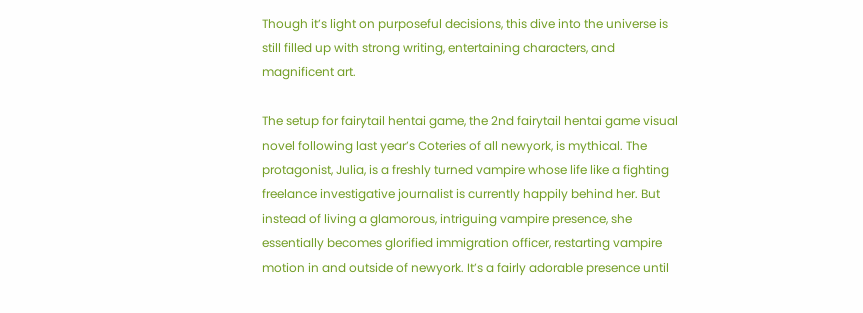Though it’s light on purposeful decisions, this dive into the universe is still filled up with strong writing, entertaining characters, and magnificent art.

The setup for fairytail hentai game, the 2nd fairytail hentai game visual novel following last year’s Coteries of all newyork, is mythical. The protagonist, Julia, is a freshly turned vampire whose life like a fighting freelance investigative journalist is currently happily behind her. But instead of living a glamorous, intriguing vampire presence, she essentially becomes glorified immigration officer, restarting vampire motion in and outside of newyork. It’s a fairly adorable presence until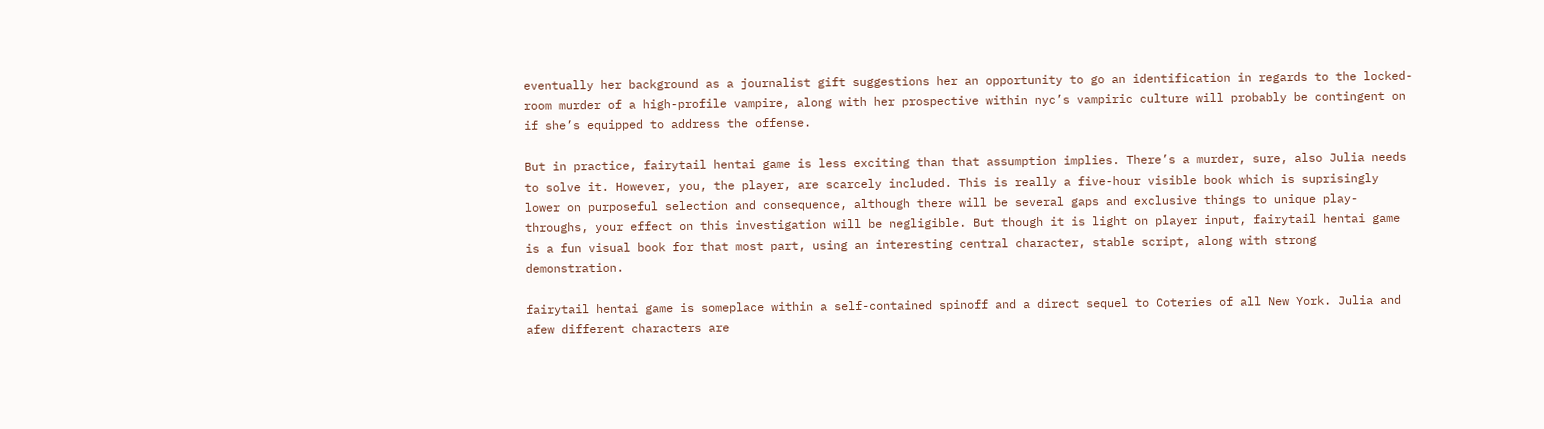eventually her background as a journalist gift suggestions her an opportunity to go an identification in regards to the locked-room murder of a high-profile vampire, along with her prospective within nyc’s vampiric culture will probably be contingent on if she’s equipped to address the offense.

But in practice, fairytail hentai game is less exciting than that assumption implies. There’s a murder, sure, also Julia needs to solve it. However, you, the player, are scarcely included. This is really a five-hour visible book which is suprisingly lower on purposeful selection and consequence, although there will be several gaps and exclusive things to unique play-throughs, your effect on this investigation will be negligible. But though it is light on player input, fairytail hentai game is a fun visual book for that most part, using an interesting central character, stable script, along with strong demonstration.

fairytail hentai game is someplace within a self-contained spinoff and a direct sequel to Coteries of all New York. Julia and afew different characters are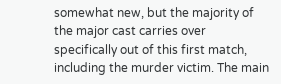somewhat new, but the majority of the major cast carries over specifically out of this first match, including the murder victim. The main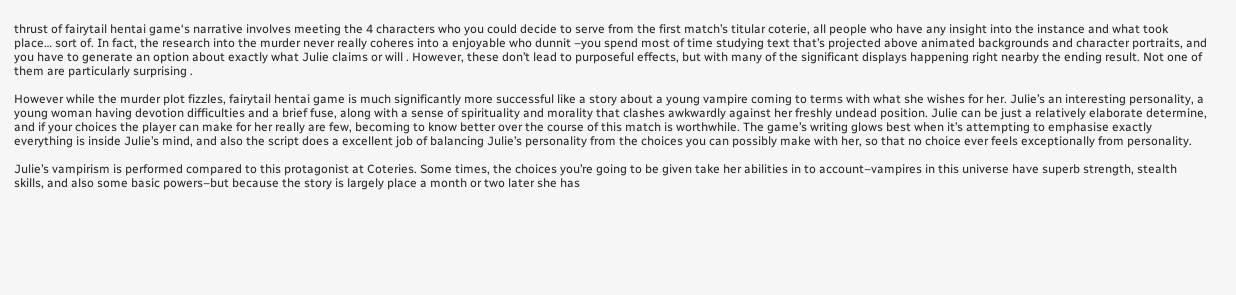thrust of fairytail hentai game‘s narrative involves meeting the 4 characters who you could decide to serve from the first match’s titular coterie, all people who have any insight into the instance and what took place… sort of. In fact, the research into the murder never really coheres into a enjoyable who dunnit –you spend most of time studying text that’s projected above animated backgrounds and character portraits, and you have to generate an option about exactly what Julie claims or will . However, these don’t lead to purposeful effects, but with many of the significant displays happening right nearby the ending result. Not one of them are particularly surprising .

However while the murder plot fizzles, fairytail hentai game is much significantly more successful like a story about a young vampire coming to terms with what she wishes for her. Julie’s an interesting personality, a young woman having devotion difficulties and a brief fuse, along with a sense of spirituality and morality that clashes awkwardly against her freshly undead position. Julie can be just a relatively elaborate determine, and if your choices the player can make for her really are few, becoming to know better over the course of this match is worthwhile. The game’s writing glows best when it’s attempting to emphasise exactly everything is inside Julie’s mind, and also the script does a excellent job of balancing Julie’s personality from the choices you can possibly make with her, so that no choice ever feels exceptionally from personality.

Julie’s vampirism is performed compared to this protagonist at Coteries. Some times, the choices you’re going to be given take her abilities in to account–vampires in this universe have superb strength, stealth skills, and also some basic powers–but because the story is largely place a month or two later she has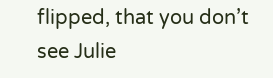flipped, that you don’t see Julie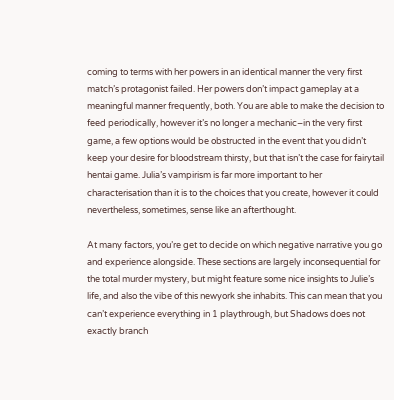coming to terms with her powers in an identical manner the very first match’s protagonist failed. Her powers don’t impact gameplay at a meaningful manner frequently, both. You are able to make the decision to feed periodically, however it’s no longer a mechanic–in the very first game, a few options would be obstructed in the event that you didn’t keep your desire for bloodstream thirsty, but that isn’t the case for fairytail hentai game. Julia’s vampirism is far more important to her characterisation than it is to the choices that you create, however it could nevertheless, sometimes, sense like an afterthought.

At many factors, you’re get to decide on which negative narrative you go and experience alongside. These sections are largely inconsequential for the total murder mystery, but might feature some nice insights to Julie’s life, and also the vibe of this newyork she inhabits. This can mean that you can’t experience everything in 1 playthrough, but Shadows does not exactly branch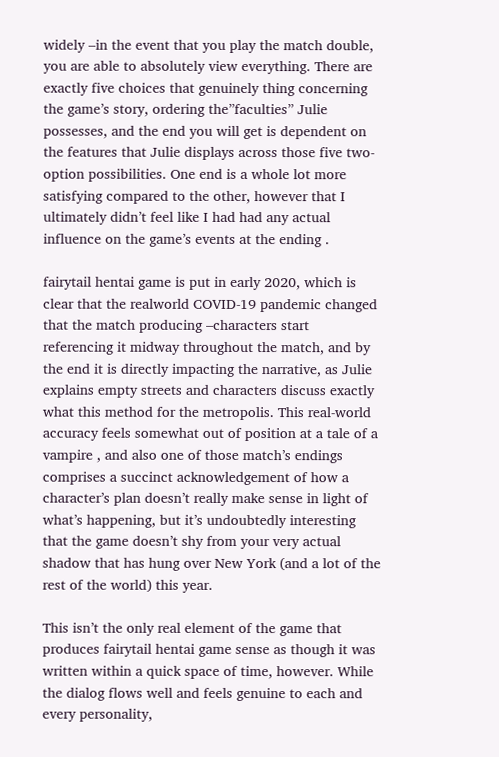widely –in the event that you play the match double, you are able to absolutely view everything. There are exactly five choices that genuinely thing concerning the game’s story, ordering the”faculties” Julie possesses, and the end you will get is dependent on the features that Julie displays across those five two-option possibilities. One end is a whole lot more satisfying compared to the other, however that I ultimately didn’t feel like I had had any actual influence on the game’s events at the ending .

fairytail hentai game is put in early 2020, which is clear that the realworld COVID-19 pandemic changed that the match producing –characters start referencing it midway throughout the match, and by the end it is directly impacting the narrative, as Julie explains empty streets and characters discuss exactly what this method for the metropolis. This real-world accuracy feels somewhat out of position at a tale of a vampire , and also one of those match’s endings comprises a succinct acknowledgement of how a character’s plan doesn’t really make sense in light of what’s happening, but it’s undoubtedly interesting that the game doesn’t shy from your very actual shadow that has hung over New York (and a lot of the rest of the world) this year.

This isn’t the only real element of the game that produces fairytail hentai game sense as though it was written within a quick space of time, however. While the dialog flows well and feels genuine to each and every personality,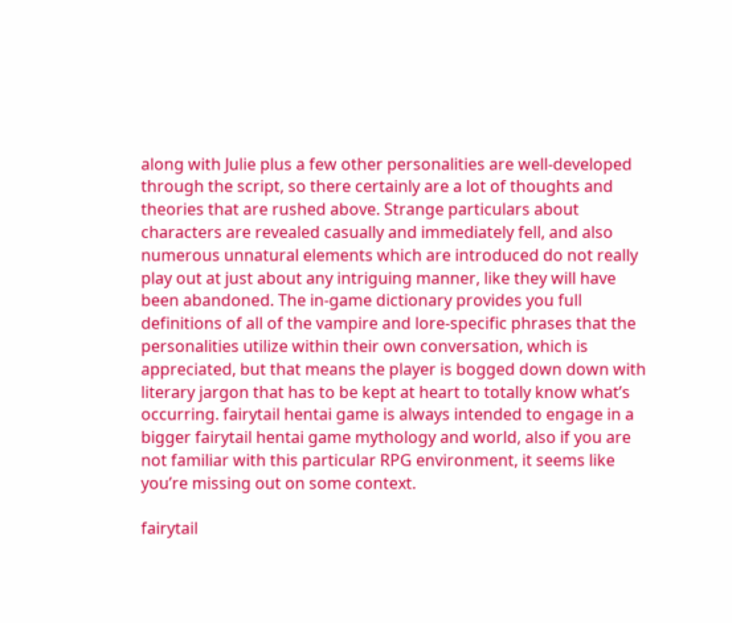along with Julie plus a few other personalities are well-developed through the script, so there certainly are a lot of thoughts and theories that are rushed above. Strange particulars about characters are revealed casually and immediately fell, and also numerous unnatural elements which are introduced do not really play out at just about any intriguing manner, like they will have been abandoned. The in-game dictionary provides you full definitions of all of the vampire and lore-specific phrases that the personalities utilize within their own conversation, which is appreciated, but that means the player is bogged down down with literary jargon that has to be kept at heart to totally know what’s occurring. fairytail hentai game is always intended to engage in a bigger fairytail hentai game mythology and world, also if you are not familiar with this particular RPG environment, it seems like you’re missing out on some context.

fairytail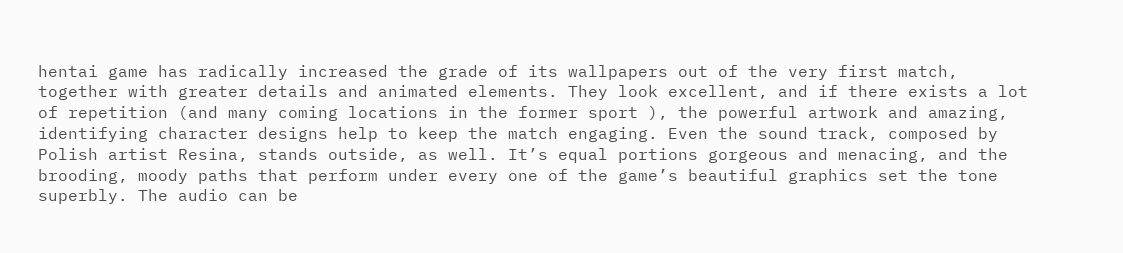hentai game has radically increased the grade of its wallpapers out of the very first match, together with greater details and animated elements. They look excellent, and if there exists a lot of repetition (and many coming locations in the former sport ), the powerful artwork and amazing, identifying character designs help to keep the match engaging. Even the sound track, composed by Polish artist Resina, stands outside, as well. It’s equal portions gorgeous and menacing, and the brooding, moody paths that perform under every one of the game’s beautiful graphics set the tone superbly. The audio can be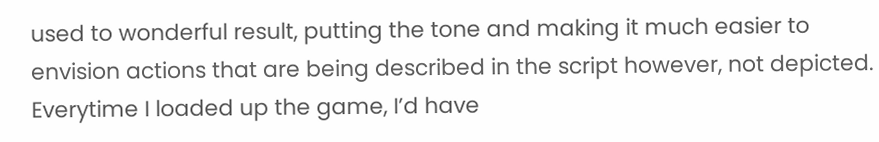used to wonderful result, putting the tone and making it much easier to envision actions that are being described in the script however, not depicted. Everytime I loaded up the game, I’d have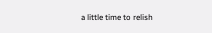a little time to relish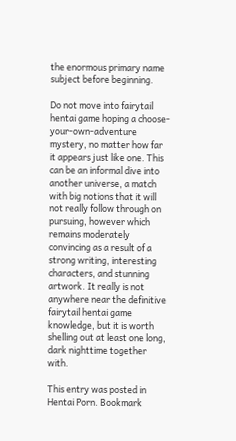the enormous primary name subject before beginning.

Do not move into fairytail hentai game hoping a choose-your-own-adventure mystery, no matter how far it appears just like one. This can be an informal dive into another universe, a match with big notions that it will not really follow through on pursuing, however which remains moderately convincing as a result of a strong writing, interesting characters, and stunning artwork. It really is not anywhere near the definitive fairytail hentai game knowledge, but it is worth shelling out at least one long, dark nighttime together with.

This entry was posted in Hentai Porn. Bookmark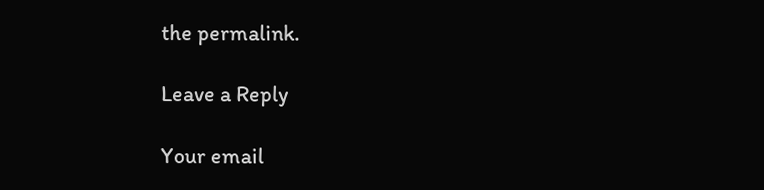the permalink.

Leave a Reply

Your email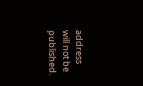address will not be published.